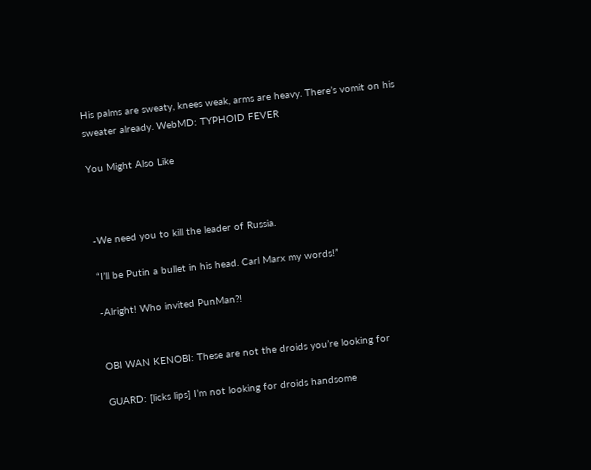His palms are sweaty, knees weak, arms are heavy. There’s vomit on his sweater already. WebMD: TYPHOID FEVER

You Might Also Like



-We need you to kill the leader of Russia.

“I’ll be Putin a bullet in his head. Carl Marx my words!”

-Alright! Who invited PunMan?!


OBI WAN KENOBI: These are not the droids you’re looking for

GUARD: [licks lips] I’m not looking for droids handsome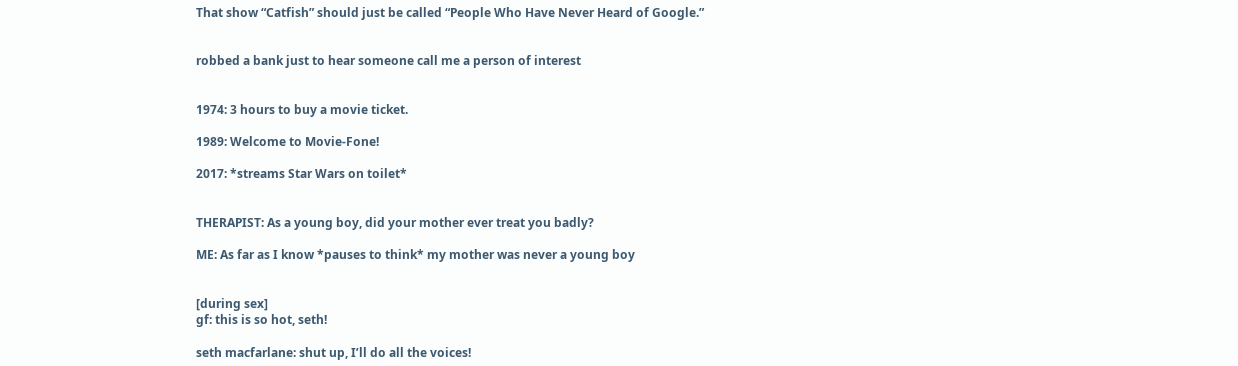That show “Catfish” should just be called “People Who Have Never Heard of Google.”


robbed a bank just to hear someone call me a person of interest


1974: 3 hours to buy a movie ticket.

1989: Welcome to Movie-Fone!

2017: *streams Star Wars on toilet*


THERAPIST: As a young boy, did your mother ever treat you badly?

ME: As far as I know *pauses to think* my mother was never a young boy


[during sex]
gf: this is so hot, seth!

seth macfarlane: shut up, I’ll do all the voices!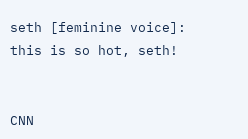seth [feminine voice]: this is so hot, seth!


CNN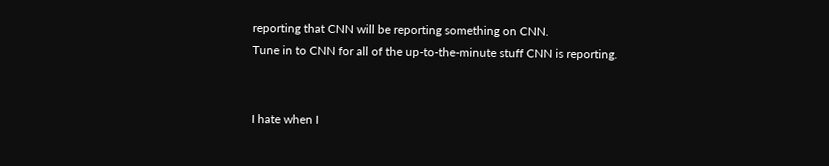reporting that CNN will be reporting something on CNN.
Tune in to CNN for all of the up-to-the-minute stuff CNN is reporting.


I hate when I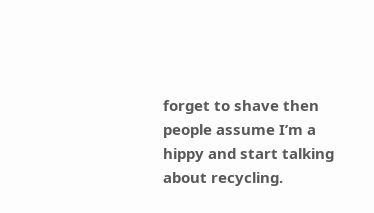forget to shave then people assume I’m a hippy and start talking about recycling.